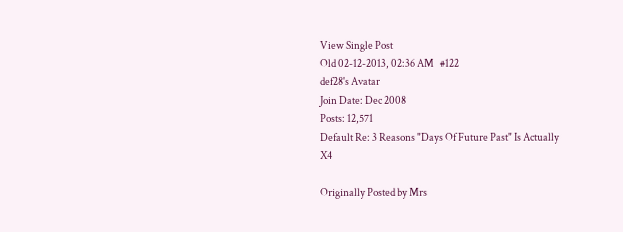View Single Post
Old 02-12-2013, 02:36 AM   #122
def28's Avatar
Join Date: Dec 2008
Posts: 12,571
Default Re: 3 Reasons "Days Of Future Past" Is Actually X4

Originally Posted by Mrs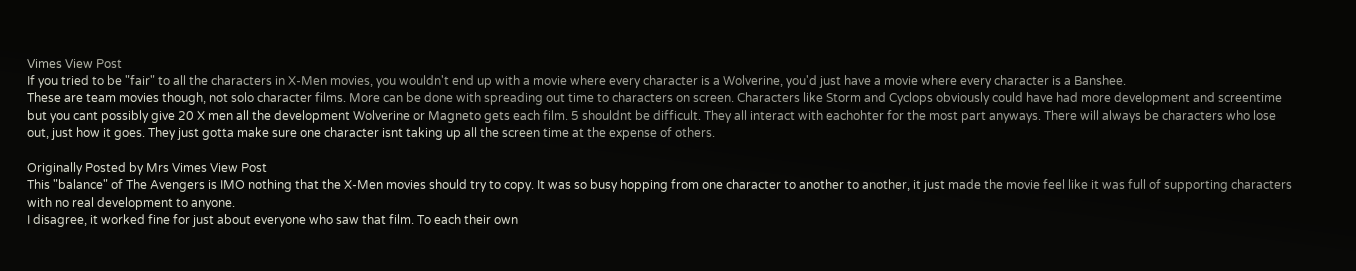Vimes View Post
If you tried to be "fair" to all the characters in X-Men movies, you wouldn't end up with a movie where every character is a Wolverine, you'd just have a movie where every character is a Banshee.
These are team movies though, not solo character films. More can be done with spreading out time to characters on screen. Characters like Storm and Cyclops obviously could have had more development and screentime but you cant possibly give 20 X men all the development Wolverine or Magneto gets each film. 5 shouldnt be difficult. They all interact with eachohter for the most part anyways. There will always be characters who lose out, just how it goes. They just gotta make sure one character isnt taking up all the screen time at the expense of others.

Originally Posted by Mrs Vimes View Post
This "balance" of The Avengers is IMO nothing that the X-Men movies should try to copy. It was so busy hopping from one character to another to another, it just made the movie feel like it was full of supporting characters with no real development to anyone.
I disagree, it worked fine for just about everyone who saw that film. To each their own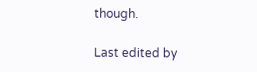though.

Last edited by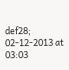def28; 02-12-2013 at 03:03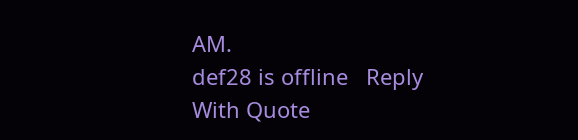AM.
def28 is offline   Reply With Quote